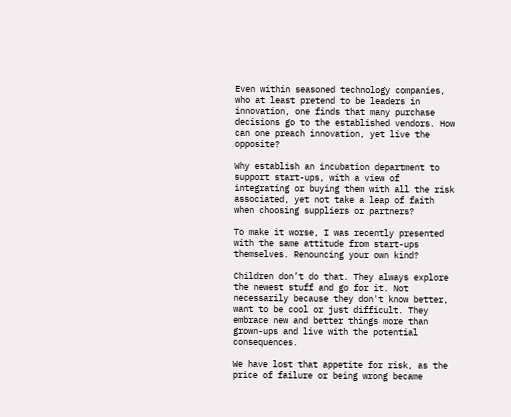Even within seasoned technology companies, who at least pretend to be leaders in innovation, one finds that many purchase decisions go to the established vendors. How can one preach innovation, yet live the opposite?

Why establish an incubation department to support start-ups, with a view of integrating or buying them with all the risk associated, yet not take a leap of faith when choosing suppliers or partners?

To make it worse, I was recently presented with the same attitude from start-ups themselves. Renouncing your own kind?

Children don’t do that. They always explore the newest stuff and go for it. Not necessarily because they don't know better, want to be cool or just difficult. They embrace new and better things more than grown-ups and live with the potential consequences.

We have lost that appetite for risk, as the price of failure or being wrong became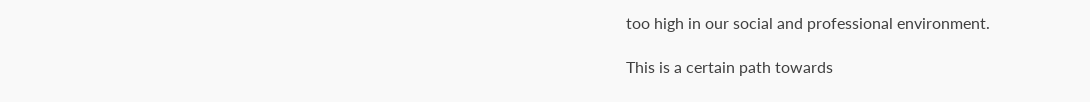too high in our social and professional environment.

This is a certain path towards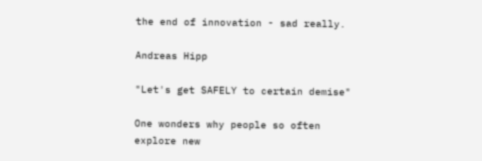the end of innovation - sad really.

Andreas Hipp

"Let's get SAFELY to certain demise"

One wonders why people so often explore new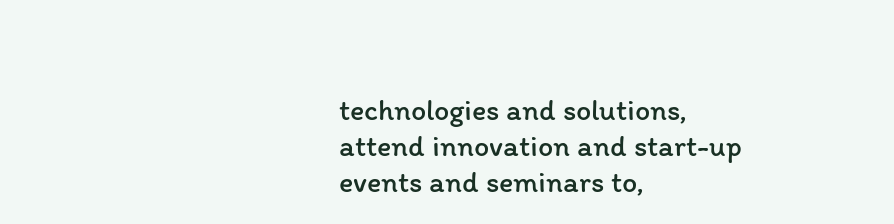technologies and solutions, attend innovation and start-up events and seminars to,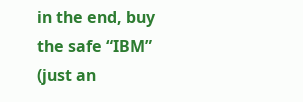in the end, buy the safe “IBM” (just an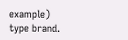example) type brand.